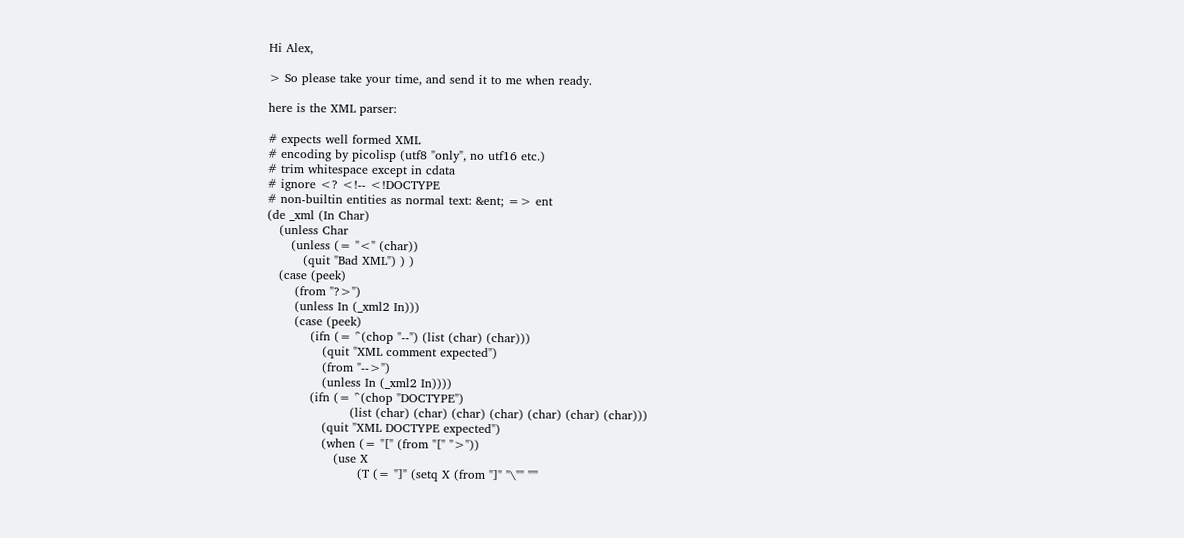Hi Alex,

> So please take your time, and send it to me when ready.

here is the XML parser:

# expects well formed XML
# encoding by picolisp (utf8 "only", no utf16 etc.)
# trim whitespace except in cdata
# ignore <? <!-- <!DOCTYPE
# non-builtin entities as normal text: &ent; => ent
(de _xml (In Char)
   (unless Char
      (unless (= "<" (char))
         (quit "Bad XML") ) )
   (case (peek)
       (from "?>")
       (unless In (_xml2 In)))
       (case (peek)
           (ifn (= '`(chop "--") (list (char) (char)))
              (quit "XML comment expected")
              (from "-->")
              (unless In (_xml2 In))))
           (ifn (= '`(chop "DOCTYPE")
                     (list (char) (char) (char) (char) (char) (char) (char)))
              (quit "XML DOCTYPE expected")
              (when (= "[" (from "[" ">"))
                 (use X
                       (T (= "]" (setq X (from "]" "\"" "'"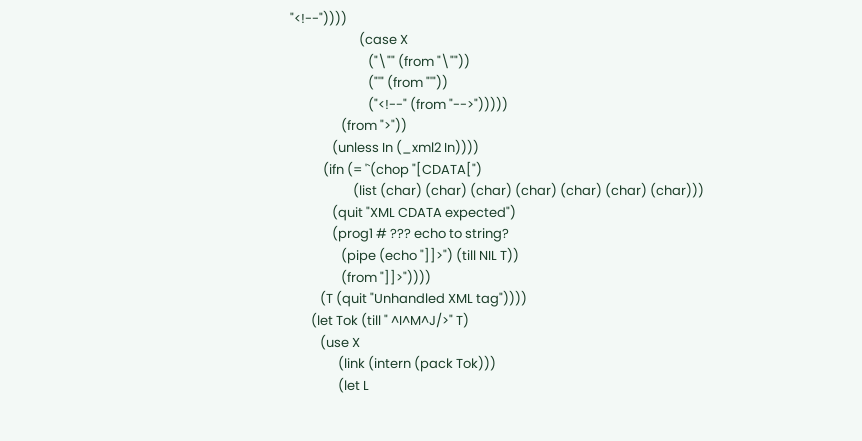"<!--"))))
                       (case X
                          ("\"" (from "\""))
                          ("'" (from "'"))
                          ("<!--" (from "-->")))))
                 (from ">"))
              (unless In (_xml2 In))))
           (ifn (= '`(chop "[CDATA[")
                     (list (char) (char) (char) (char) (char) (char) (char)))
              (quit "XML CDATA expected")
              (prog1 # ??? echo to string?
                 (pipe (echo "]]>") (till NIL T))
                 (from "]]>"))))
          (T (quit "Unhandled XML tag"))))
       (let Tok (till " ^I^M^J/>" T)
          (use X
                (link (intern (pack Tok)))
                (let L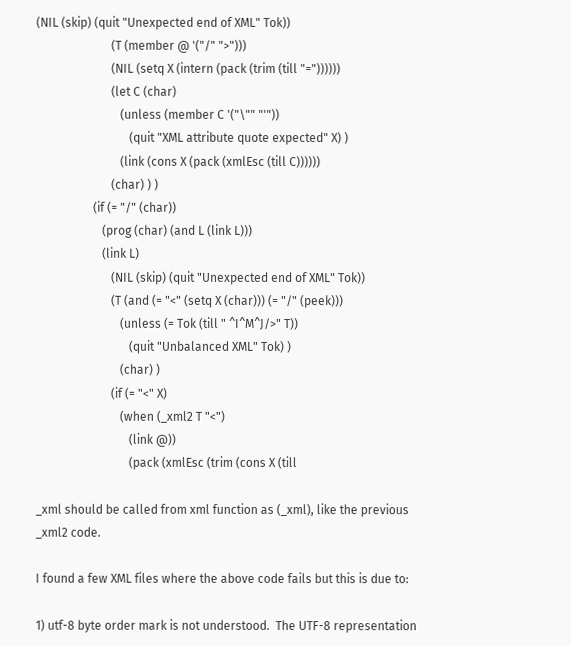(NIL (skip) (quit "Unexpected end of XML" Tok))
                         (T (member @ '("/" ">")))
                         (NIL (setq X (intern (pack (trim (till "="))))))
                         (let C (char)
                            (unless (member C '("\"" "'"))
                               (quit "XML attribute quote expected" X) )
                            (link (cons X (pack (xmlEsc (till C))))))
                         (char) ) )
                   (if (= "/" (char))
                      (prog (char) (and L (link L)))
                      (link L)
                         (NIL (skip) (quit "Unexpected end of XML" Tok))
                         (T (and (= "<" (setq X (char))) (= "/" (peek)))
                            (unless (= Tok (till " ^I^M^J/>" T))
                               (quit "Unbalanced XML" Tok) )
                            (char) )
                         (if (= "<" X)
                            (when (_xml2 T "<")
                               (link @))
                               (pack (xmlEsc (trim (cons X (till

_xml should be called from xml function as (_xml), like the previous
_xml2 code.

I found a few XML files where the above code fails but this is due to:

1) utf-8 byte order mark is not understood.  The UTF-8 representation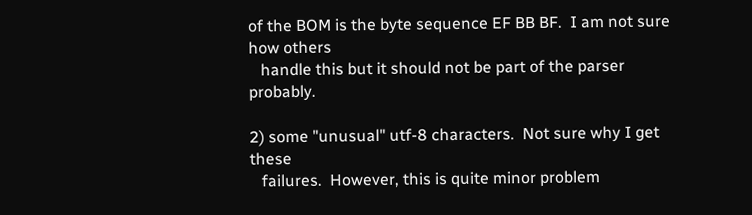of the BOM is the byte sequence EF BB BF.  I am not sure how others
   handle this but it should not be part of the parser probably.

2) some "unusual" utf-8 characters.  Not sure why I get these
   failures.  However, this is quite minor problem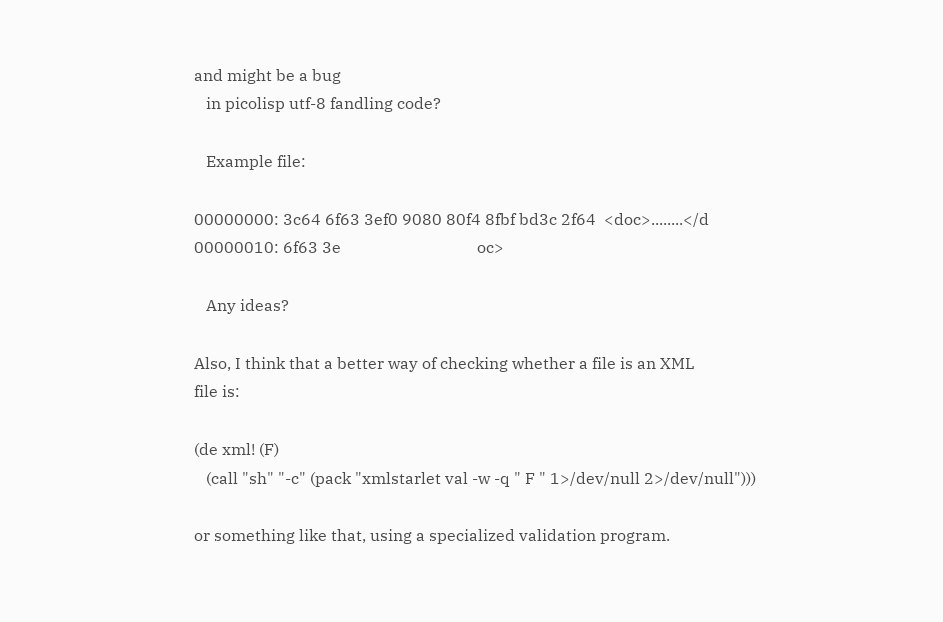and might be a bug
   in picolisp utf-8 fandling code?

   Example file:

00000000: 3c64 6f63 3ef0 9080 80f4 8fbf bd3c 2f64  <doc>........</d
00000010: 6f63 3e                                  oc>

   Any ideas?

Also, I think that a better way of checking whether a file is an XML
file is:

(de xml! (F)
   (call "sh" "-c" (pack "xmlstarlet val -w -q " F " 1>/dev/null 2>/dev/null")))

or something like that, using a specialized validation program.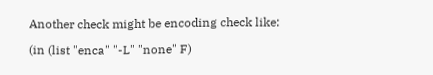Another check might be encoding check like:

(in (list "enca" "-L" "none" F)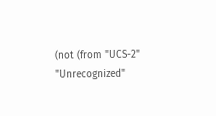(not (from "UCS-2" "Unrecognized"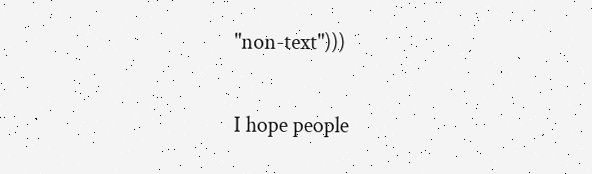"non-text")))

I hope people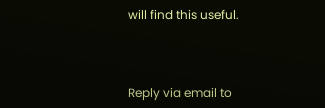will find this useful.



Reply via email to